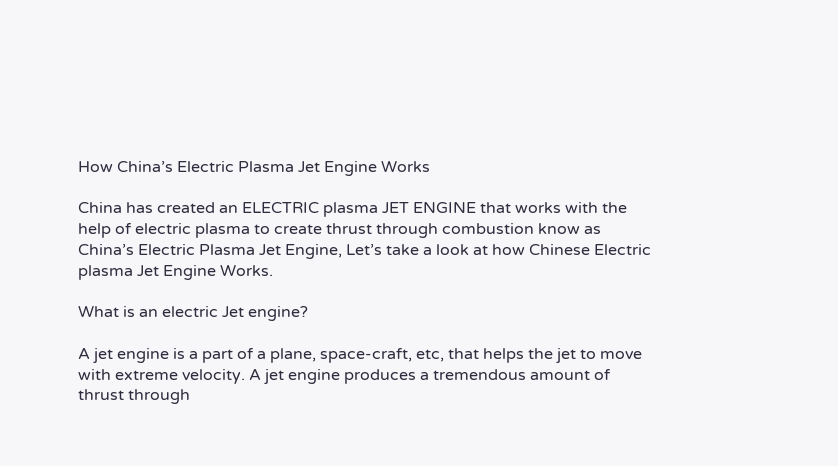How China’s Electric Plasma Jet Engine Works

China has created an ELECTRIC plasma JET ENGINE that works with the help of electric plasma to create thrust through combustion know as China’s Electric Plasma Jet Engine, Let’s take a look at how Chinese Electric plasma Jet Engine Works.

What is an electric Jet engine?

A jet engine is a part of a plane, space-craft, etc, that helps the jet to move with extreme velocity. A jet engine produces a tremendous amount of thrust through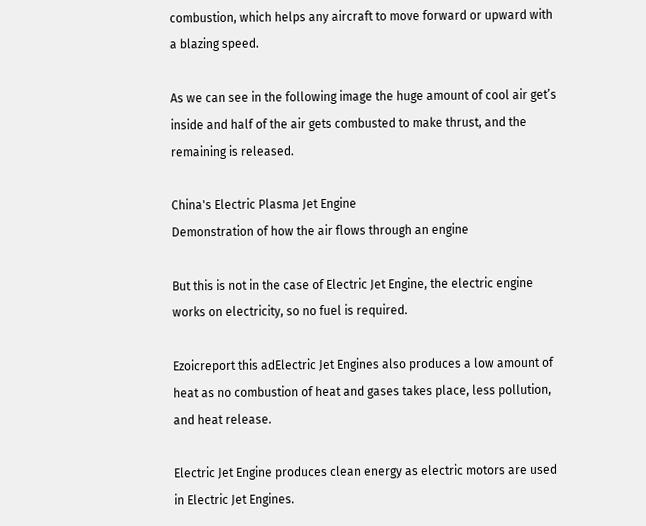combustion, which helps any aircraft to move forward or upward with a blazing speed.

As we can see in the following image the huge amount of cool air get’s inside and half of the air gets combusted to make thrust, and the remaining is released.

China's Electric Plasma Jet Engine
Demonstration of how the air flows through an engine

But this is not in the case of Electric Jet Engine, the electric engine works on electricity, so no fuel is required.

Ezoicreport this adElectric Jet Engines also produces a low amount of heat as no combustion of heat and gases takes place, less pollution, and heat release.

Electric Jet Engine produces clean energy as electric motors are used in Electric Jet Engines.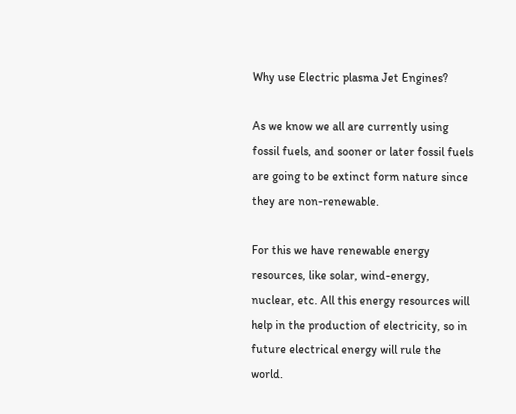Why use Electric plasma Jet Engines?

As we know we all are currently using fossil fuels, and sooner or later fossil fuels are going to be extinct form nature since they are non-renewable.

For this we have renewable energy resources, like solar, wind-energy, nuclear, etc. All this energy resources will help in the production of electricity, so in future electrical energy will rule the world.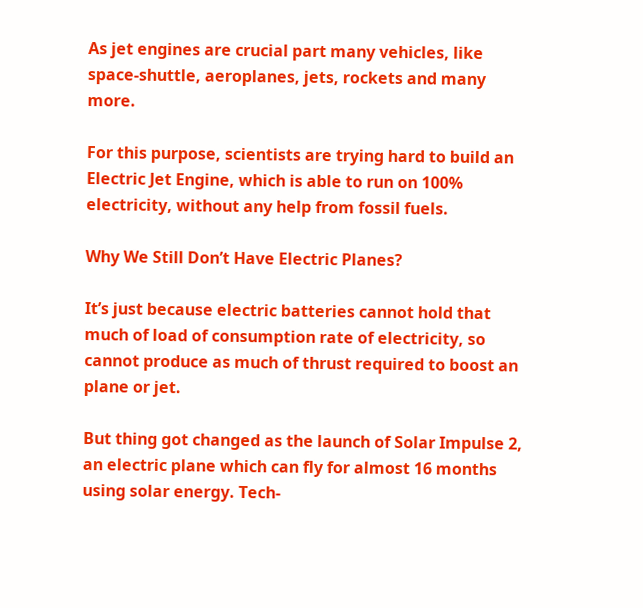As jet engines are crucial part many vehicles, like space-shuttle, aeroplanes, jets, rockets and many more.

For this purpose, scientists are trying hard to build an Electric Jet Engine, which is able to run on 100% electricity, without any help from fossil fuels.

Why We Still Don’t Have Electric Planes?

It’s just because electric batteries cannot hold that much of load of consumption rate of electricity, so cannot produce as much of thrust required to boost an plane or jet.

But thing got changed as the launch of Solar Impulse 2, an electric plane which can fly for almost 16 months using solar energy. Tech-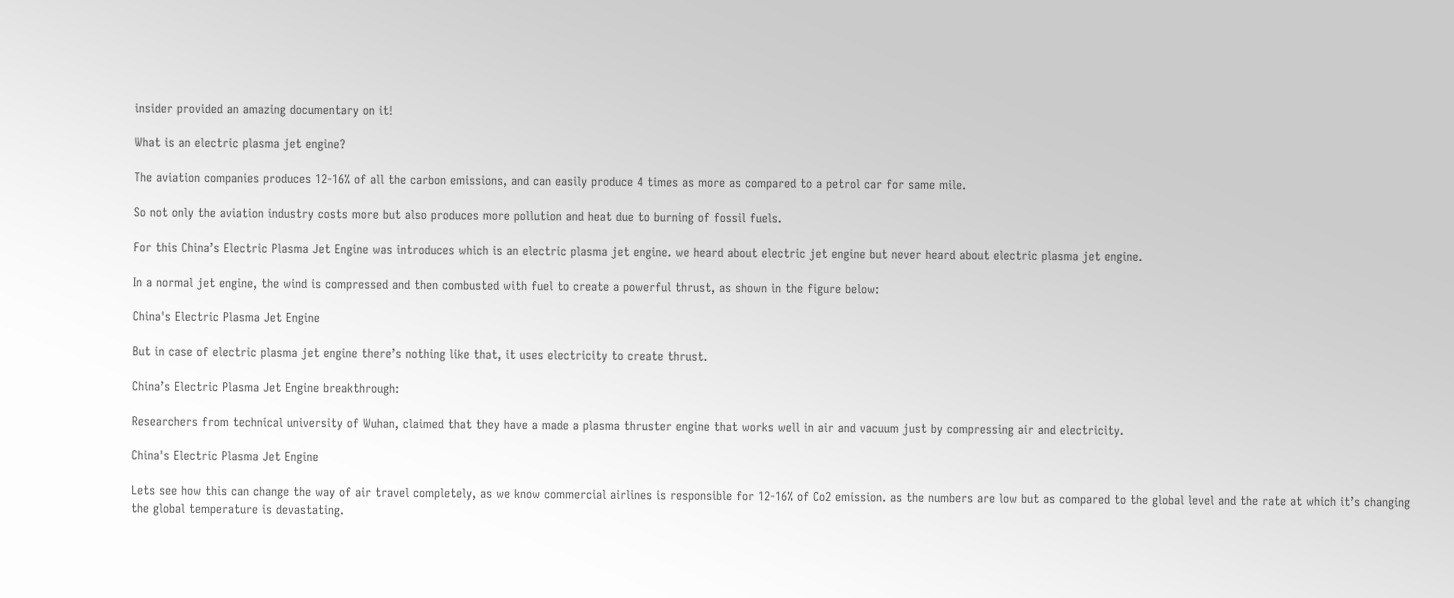insider provided an amazing documentary on it!

What is an electric plasma jet engine?

The aviation companies produces 12-16% of all the carbon emissions, and can easily produce 4 times as more as compared to a petrol car for same mile.

So not only the aviation industry costs more but also produces more pollution and heat due to burning of fossil fuels.

For this China’s Electric Plasma Jet Engine was introduces which is an electric plasma jet engine. we heard about electric jet engine but never heard about electric plasma jet engine.

In a normal jet engine, the wind is compressed and then combusted with fuel to create a powerful thrust, as shown in the figure below:

China's Electric Plasma Jet Engine

But in case of electric plasma jet engine there’s nothing like that, it uses electricity to create thrust.

China’s Electric Plasma Jet Engine breakthrough:

Researchers from technical university of Wuhan, claimed that they have a made a plasma thruster engine that works well in air and vacuum just by compressing air and electricity.

China's Electric Plasma Jet Engine

Lets see how this can change the way of air travel completely, as we know commercial airlines is responsible for 12-16% of Co2 emission. as the numbers are low but as compared to the global level and the rate at which it’s changing the global temperature is devastating.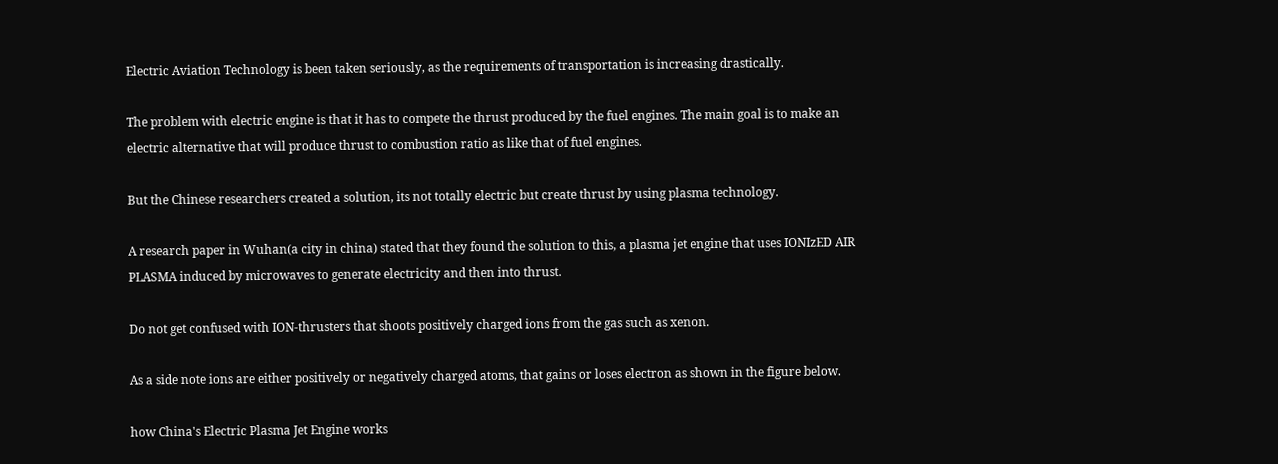Electric Aviation Technology is been taken seriously, as the requirements of transportation is increasing drastically.

The problem with electric engine is that it has to compete the thrust produced by the fuel engines. The main goal is to make an electric alternative that will produce thrust to combustion ratio as like that of fuel engines.

But the Chinese researchers created a solution, its not totally electric but create thrust by using plasma technology.

A research paper in Wuhan(a city in china) stated that they found the solution to this, a plasma jet engine that uses IONIzED AIR PLASMA induced by microwaves to generate electricity and then into thrust.

Do not get confused with ION-thrusters that shoots positively charged ions from the gas such as xenon.

As a side note ions are either positively or negatively charged atoms, that gains or loses electron as shown in the figure below.

how China's Electric Plasma Jet Engine works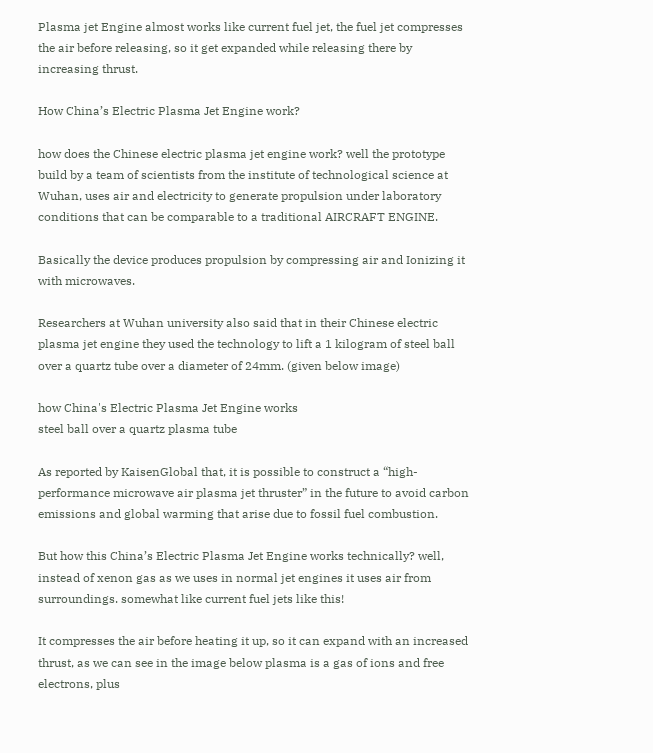Plasma jet Engine almost works like current fuel jet, the fuel jet compresses the air before releasing, so it get expanded while releasing there by increasing thrust.

How China’s Electric Plasma Jet Engine work?

how does the Chinese electric plasma jet engine work? well the prototype build by a team of scientists from the institute of technological science at Wuhan, uses air and electricity to generate propulsion under laboratory conditions that can be comparable to a traditional AIRCRAFT ENGINE.

Basically the device produces propulsion by compressing air and Ionizing it with microwaves.

Researchers at Wuhan university also said that in their Chinese electric plasma jet engine they used the technology to lift a 1 kilogram of steel ball over a quartz tube over a diameter of 24mm. (given below image)

how China's Electric Plasma Jet Engine works
steel ball over a quartz plasma tube

As reported by KaisenGlobal that, it is possible to construct a “high-performance microwave air plasma jet thruster” in the future to avoid carbon emissions and global warming that arise due to fossil fuel combustion.

But how this China’s Electric Plasma Jet Engine works technically? well, instead of xenon gas as we uses in normal jet engines it uses air from surroundings. somewhat like current fuel jets like this!

It compresses the air before heating it up, so it can expand with an increased thrust, as we can see in the image below plasma is a gas of ions and free electrons, plus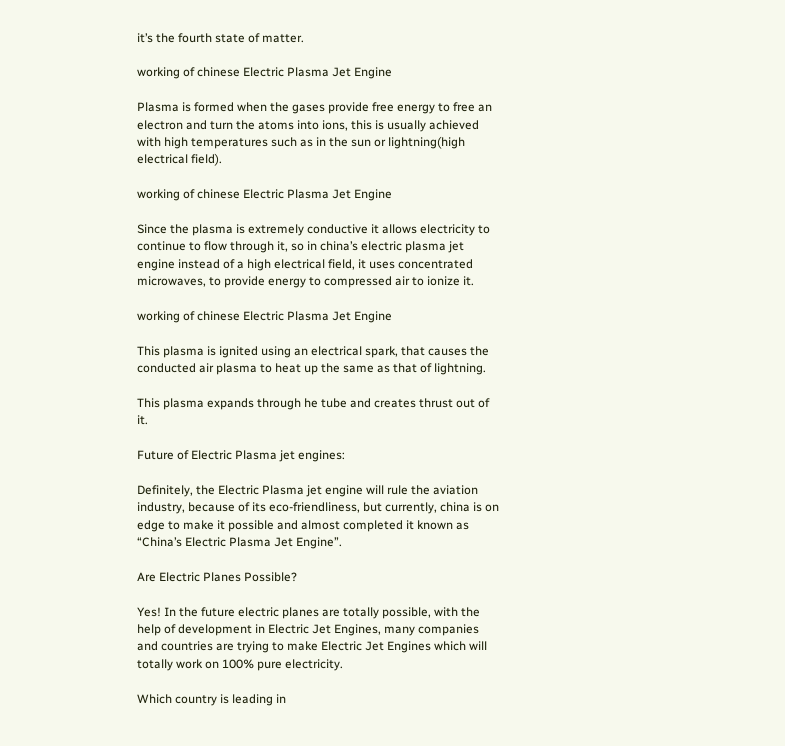it’s the fourth state of matter.

working of chinese Electric Plasma Jet Engine

Plasma is formed when the gases provide free energy to free an electron and turn the atoms into ions, this is usually achieved with high temperatures such as in the sun or lightning(high electrical field).

working of chinese Electric Plasma Jet Engine

Since the plasma is extremely conductive it allows electricity to continue to flow through it, so in china’s electric plasma jet engine instead of a high electrical field, it uses concentrated microwaves, to provide energy to compressed air to ionize it.

working of chinese Electric Plasma Jet Engine

This plasma is ignited using an electrical spark, that causes the conducted air plasma to heat up the same as that of lightning.

This plasma expands through he tube and creates thrust out of it.

Future of Electric Plasma jet engines:

Definitely, the Electric Plasma jet engine will rule the aviation industry, because of its eco-friendliness, but currently, china is on edge to make it possible and almost completed it known as “China’s Electric Plasma Jet Engine”.

Are Electric Planes Possible?

Yes! In the future electric planes are totally possible, with the help of development in Electric Jet Engines, many companies and countries are trying to make Electric Jet Engines which will totally work on 100% pure electricity.

Which country is leading in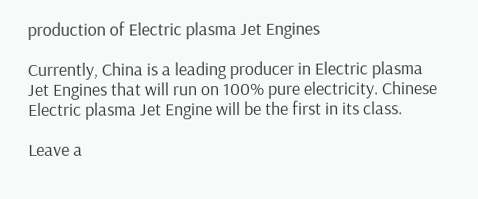production of Electric plasma Jet Engines

Currently, China is a leading producer in Electric plasma Jet Engines that will run on 100% pure electricity. Chinese Electric plasma Jet Engine will be the first in its class.

Leave a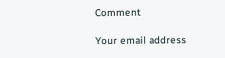Comment

Your email address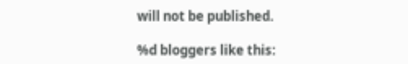will not be published.

%d bloggers like this: